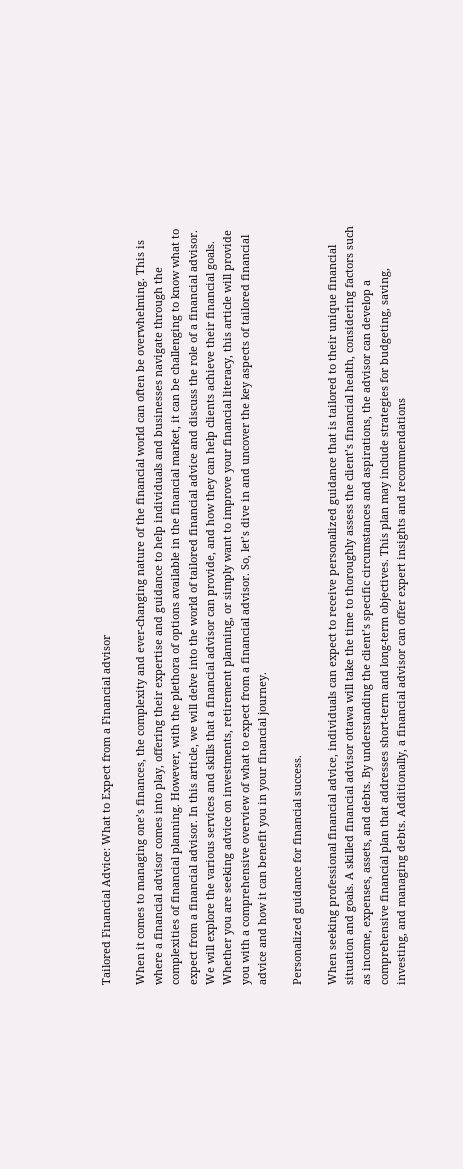Tailored Financial Advice: What to Expect from a Financial advisor

When it comes to managing one’s finances, the complexity and ever-changing nature of the financial world can often be overwhelming. This is where a financial advisor comes into play, offering their expertise and guidance to help individuals and businesses navigate through the complexities of financial planning. However, with the plethora of options available in the financial market, it can be challenging to know what to expect from a financial advisor. In this article, we will delve into the world of tailored financial advice and discuss the role of a financial advisor. We will explore the various services and skills that a financial advisor can provide, and how they can help clients achieve their financial goals. Whether you are seeking advice on investments, retirement planning, or simply want to improve your financial literacy, this article will provide you with a comprehensive overview of what to expect from a financial advisor. So, let’s dive in and uncover the key aspects of tailored financial advice and how it can benefit you in your financial journey.

Personalized guidance for financial success.

When seeking professional financial advice, individuals can expect to receive personalized guidance that is tailored to their unique financial situation and goals. A skilled financial advisor ottawa will take the time to thoroughly assess the client’s financial health, considering factors such as income, expenses, assets, and debts. By understanding the client’s specific circumstances and aspirations, the advisor can develop a comprehensive financial plan that addresses short-term and long-term objectives. This plan may include strategies for budgeting, saving, investing, and managing debts. Additionally, a financial advisor can offer expert insights and recommendations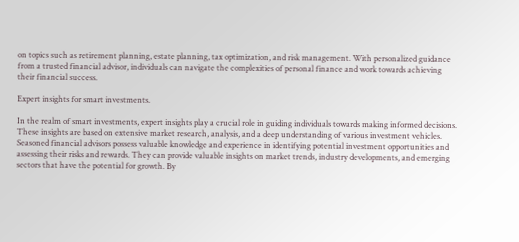on topics such as retirement planning, estate planning, tax optimization, and risk management. With personalized guidance from a trusted financial advisor, individuals can navigate the complexities of personal finance and work towards achieving their financial success.

Expert insights for smart investments.

In the realm of smart investments, expert insights play a crucial role in guiding individuals towards making informed decisions. These insights are based on extensive market research, analysis, and a deep understanding of various investment vehicles. Seasoned financial advisors possess valuable knowledge and experience in identifying potential investment opportunities and assessing their risks and rewards. They can provide valuable insights on market trends, industry developments, and emerging sectors that have the potential for growth. By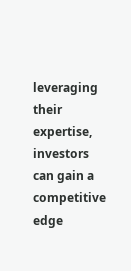leveraging their expertise, investors can gain a competitive edge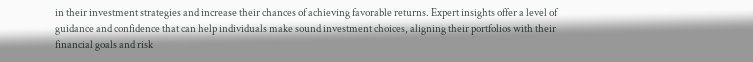in their investment strategies and increase their chances of achieving favorable returns. Expert insights offer a level of guidance and confidence that can help individuals make sound investment choices, aligning their portfolios with their financial goals and risk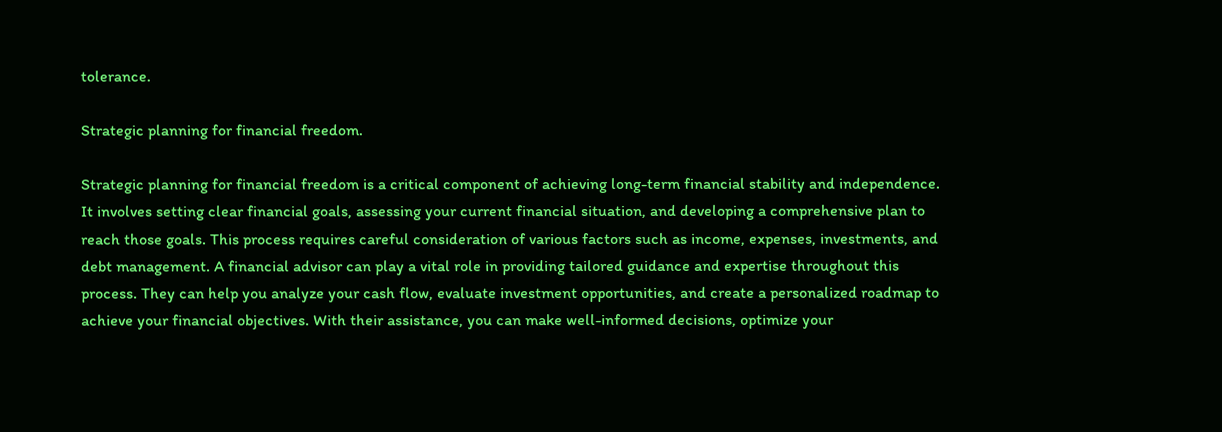tolerance.

Strategic planning for financial freedom.

Strategic planning for financial freedom is a critical component of achieving long-term financial stability and independence. It involves setting clear financial goals, assessing your current financial situation, and developing a comprehensive plan to reach those goals. This process requires careful consideration of various factors such as income, expenses, investments, and debt management. A financial advisor can play a vital role in providing tailored guidance and expertise throughout this process. They can help you analyze your cash flow, evaluate investment opportunities, and create a personalized roadmap to achieve your financial objectives. With their assistance, you can make well-informed decisions, optimize your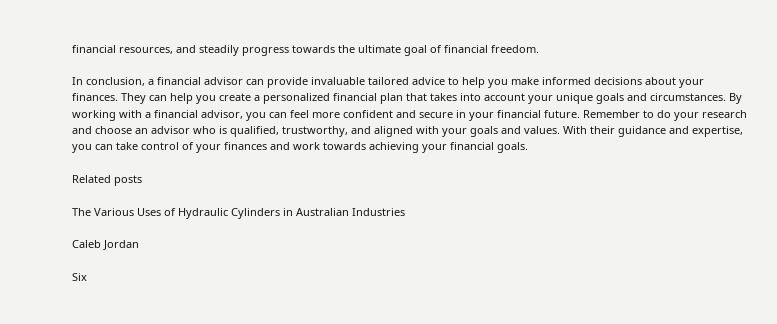financial resources, and steadily progress towards the ultimate goal of financial freedom.

In conclusion, a financial advisor can provide invaluable tailored advice to help you make informed decisions about your finances. They can help you create a personalized financial plan that takes into account your unique goals and circumstances. By working with a financial advisor, you can feel more confident and secure in your financial future. Remember to do your research and choose an advisor who is qualified, trustworthy, and aligned with your goals and values. With their guidance and expertise, you can take control of your finances and work towards achieving your financial goals.

Related posts

The Various Uses of Hydraulic Cylinders in Australian Industries

Caleb Jordan

Six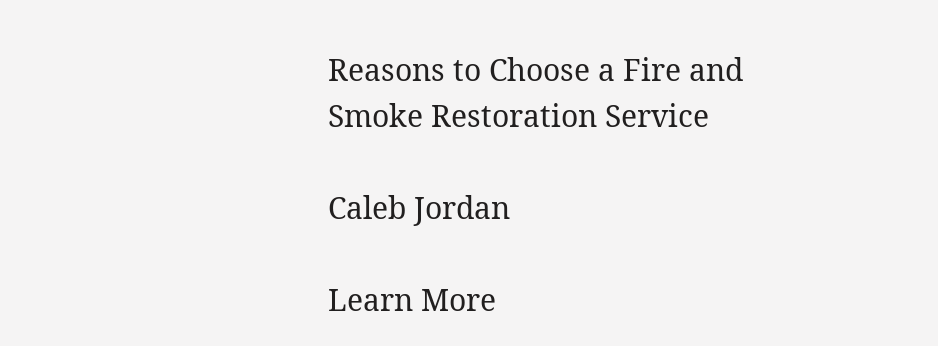Reasons to Choose a Fire and Smoke Restoration Service

Caleb Jordan

Learn More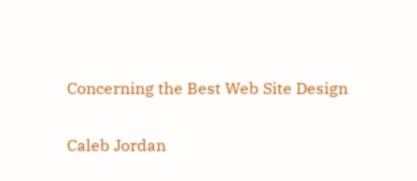Concerning the Best Web Site Design

Caleb Jordan